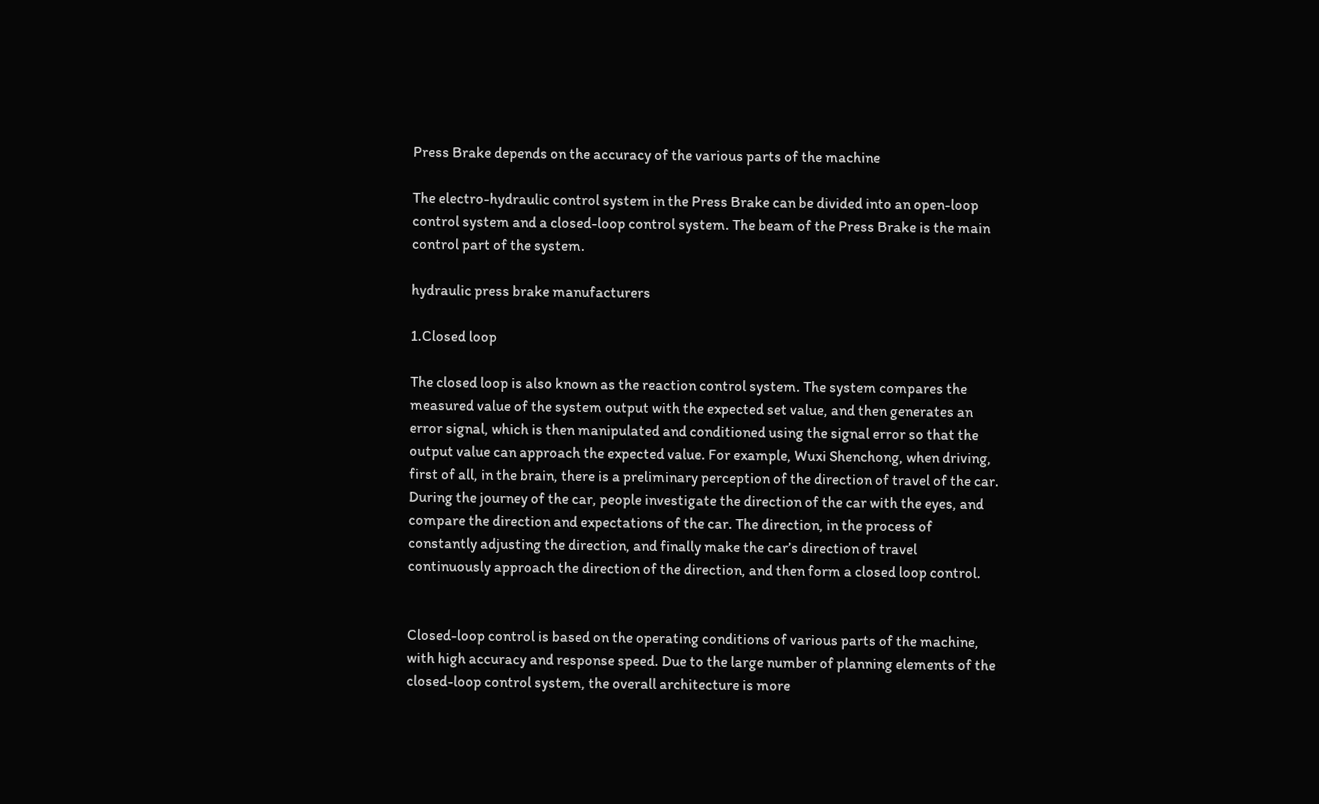Press Brake depends on the accuracy of the various parts of the machine

The electro-hydraulic control system in the Press Brake can be divided into an open-loop control system and a closed-loop control system. The beam of the Press Brake is the main control part of the system.

hydraulic press brake manufacturers

1.Closed loop

The closed loop is also known as the reaction control system. The system compares the measured value of the system output with the expected set value, and then generates an error signal, which is then manipulated and conditioned using the signal error so that the output value can approach the expected value. For example, Wuxi Shenchong, when driving, first of all, in the brain, there is a preliminary perception of the direction of travel of the car. During the journey of the car, people investigate the direction of the car with the eyes, and compare the direction and expectations of the car. The direction, in the process of constantly adjusting the direction, and finally make the car’s direction of travel continuously approach the direction of the direction, and then form a closed loop control.


Closed-loop control is based on the operating conditions of various parts of the machine, with high accuracy and response speed. Due to the large number of planning elements of the closed-loop control system, the overall architecture is more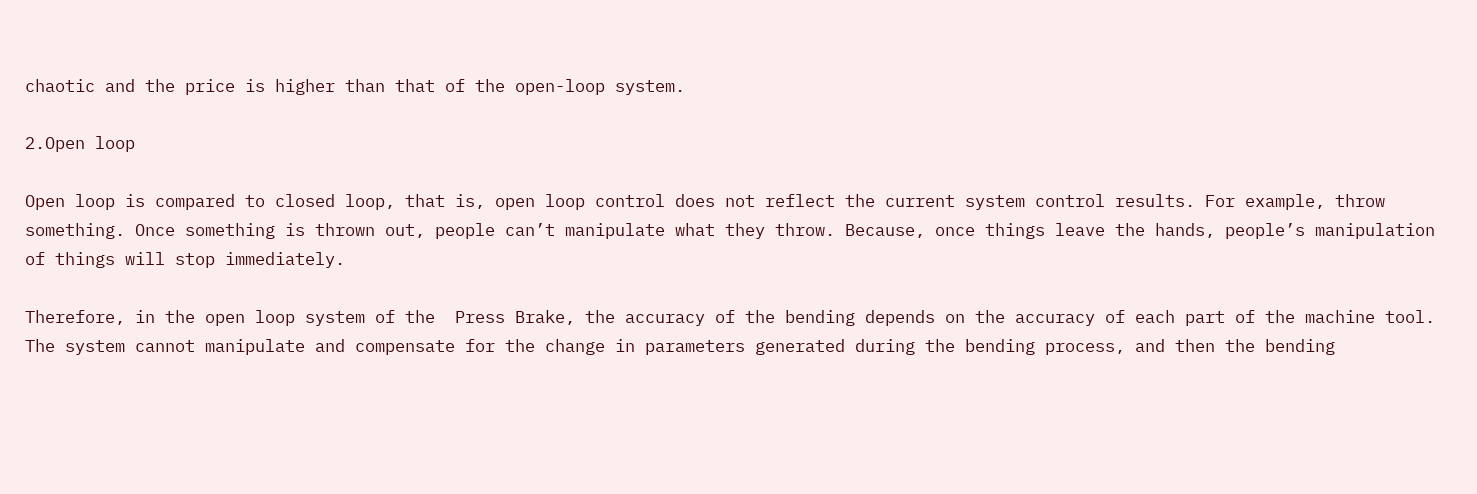chaotic and the price is higher than that of the open-loop system.

2.Open loop

Open loop is compared to closed loop, that is, open loop control does not reflect the current system control results. For example, throw something. Once something is thrown out, people can’t manipulate what they throw. Because, once things leave the hands, people’s manipulation of things will stop immediately.

Therefore, in the open loop system of the  Press Brake, the accuracy of the bending depends on the accuracy of each part of the machine tool. The system cannot manipulate and compensate for the change in parameters generated during the bending process, and then the bending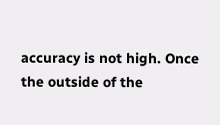accuracy is not high. Once the outside of the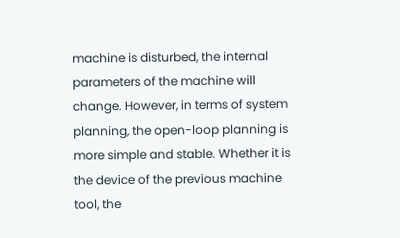machine is disturbed, the internal parameters of the machine will change. However, in terms of system planning, the open-loop planning is more simple and stable. Whether it is the device of the previous machine tool, the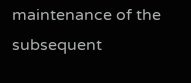maintenance of the subsequent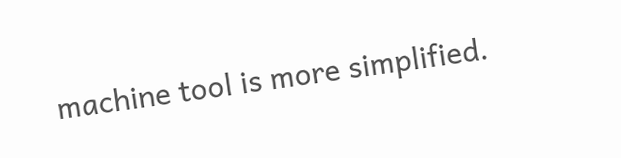machine tool is more simplified.